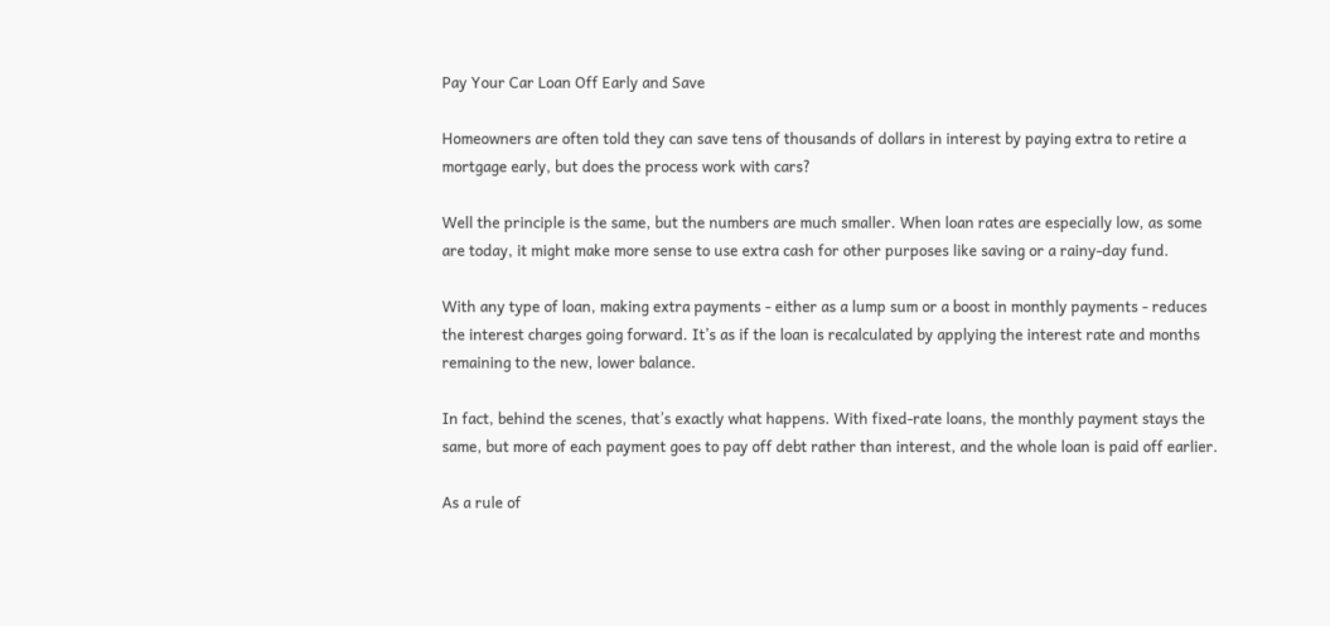Pay Your Car Loan Off Early and Save

Homeowners are often told they can save tens of thousands of dollars in interest by paying extra to retire a mortgage early, but does the process work with cars?

Well the principle is the same, but the numbers are much smaller. When loan rates are especially low, as some are today, it might make more sense to use extra cash for other purposes like saving or a rainy-day fund.

With any type of loan, making extra payments - either as a lump sum or a boost in monthly payments - reduces the interest charges going forward. It’s as if the loan is recalculated by applying the interest rate and months remaining to the new, lower balance.

In fact, behind the scenes, that’s exactly what happens. With fixed-rate loans, the monthly payment stays the same, but more of each payment goes to pay off debt rather than interest, and the whole loan is paid off earlier.

As a rule of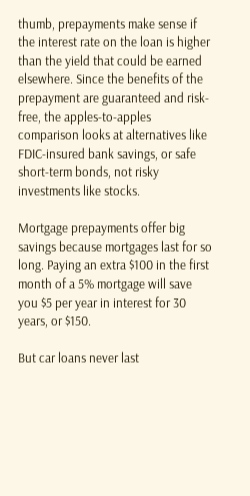thumb, prepayments make sense if the interest rate on the loan is higher than the yield that could be earned elsewhere. Since the benefits of the prepayment are guaranteed and risk-free, the apples-to-apples comparison looks at alternatives like FDIC-insured bank savings, or safe short-term bonds, not risky investments like stocks.

Mortgage prepayments offer big savings because mortgages last for so long. Paying an extra $100 in the first month of a 5% mortgage will save you $5 per year in interest for 30 years, or $150.

But car loans never last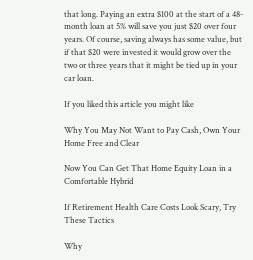that long. Paying an extra $100 at the start of a 48-month loan at 5% will save you just $20 over four years. Of course, saving always has some value, but if that $20 were invested it would grow over the two or three years that it might be tied up in your car loan.

If you liked this article you might like

Why You May Not Want to Pay Cash, Own Your Home Free and Clear

Now You Can Get That Home Equity Loan in a Comfortable Hybrid

If Retirement Health Care Costs Look Scary, Try These Tactics

Why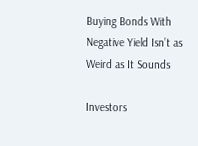Buying Bonds With Negative Yield Isn’t as Weird as It Sounds

Investors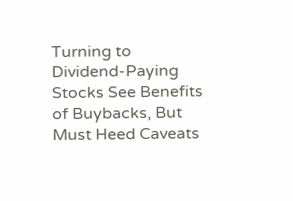Turning to Dividend-Paying Stocks See Benefits of Buybacks, But Must Heed Caveats